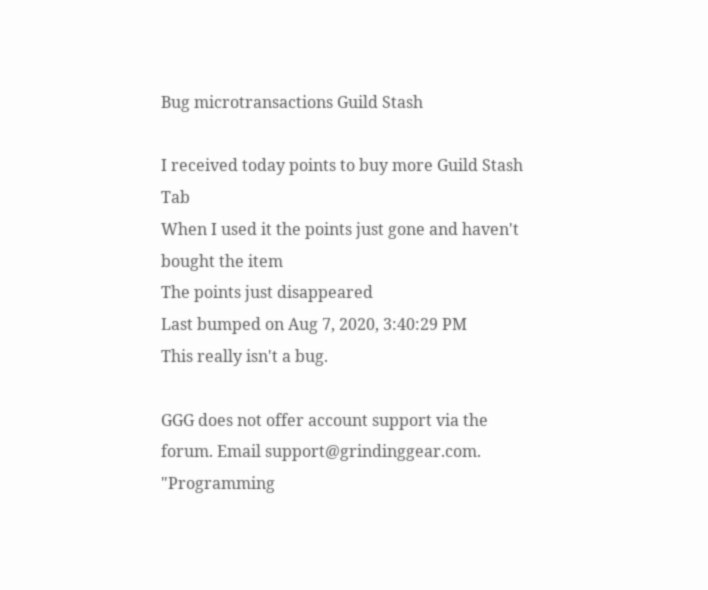Bug microtransactions Guild Stash

I received today points to buy more Guild Stash Tab
When I used it the points just gone and haven't bought the item
The points just disappeared
Last bumped on Aug 7, 2020, 3:40:29 PM
This really isn't a bug.

GGG does not offer account support via the forum. Email support@grindinggear.com.
"Programming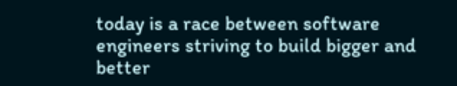today is a race between software engineers striving to build bigger and better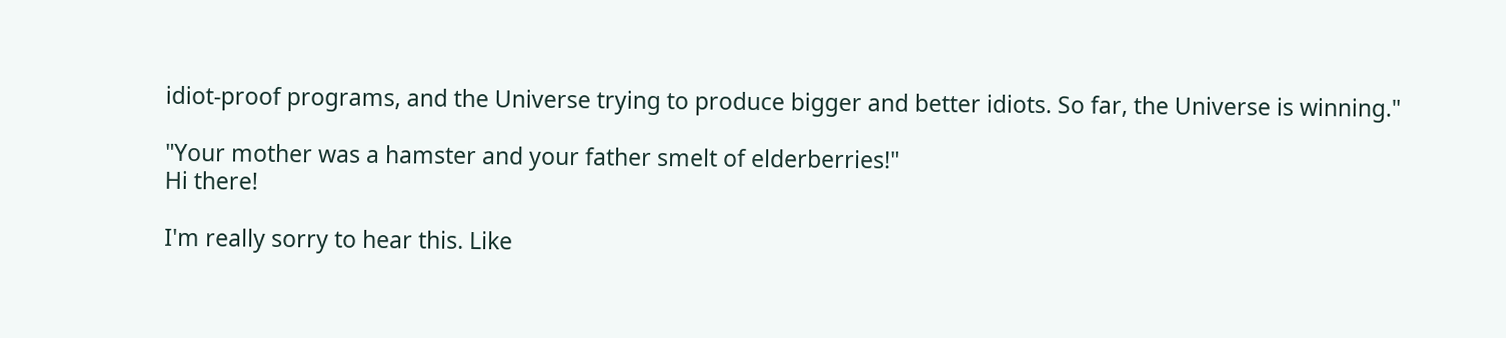idiot-proof programs, and the Universe trying to produce bigger and better idiots. So far, the Universe is winning."

"Your mother was a hamster and your father smelt of elderberries!"
Hi there!

I'm really sorry to hear this. Like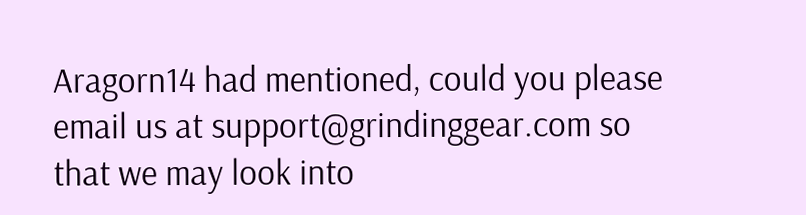Aragorn14 had mentioned, could you please email us at support@grindinggear.com so that we may look into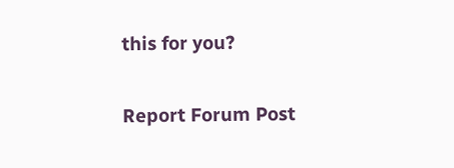this for you?

Report Forum Post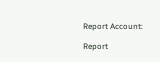Report Account:

Report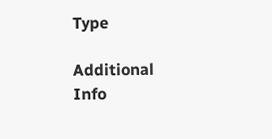Type

Additional Info